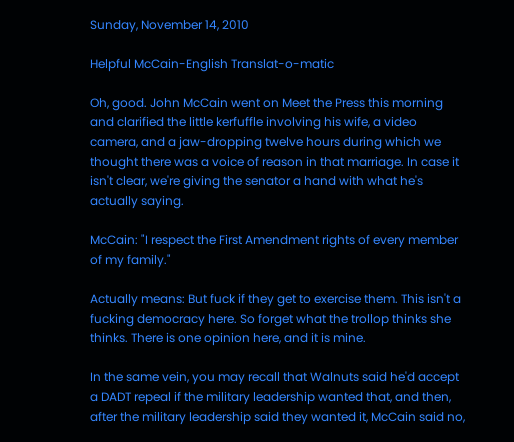Sunday, November 14, 2010

Helpful McCain-English Translat-o-matic

Oh, good. John McCain went on Meet the Press this morning and clarified the little kerfuffle involving his wife, a video camera, and a jaw-dropping twelve hours during which we thought there was a voice of reason in that marriage. In case it isn't clear, we're giving the senator a hand with what he's actually saying.

McCain: "I respect the First Amendment rights of every member of my family."

Actually means: But fuck if they get to exercise them. This isn't a fucking democracy here. So forget what the trollop thinks she thinks. There is one opinion here, and it is mine.

In the same vein, you may recall that Walnuts said he'd accept a DADT repeal if the military leadership wanted that, and then, after the military leadership said they wanted it, McCain said no,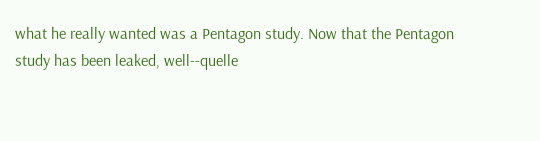what he really wanted was a Pentagon study. Now that the Pentagon study has been leaked, well--quelle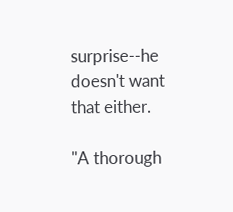surprise--he doesn't want that either.

"A thorough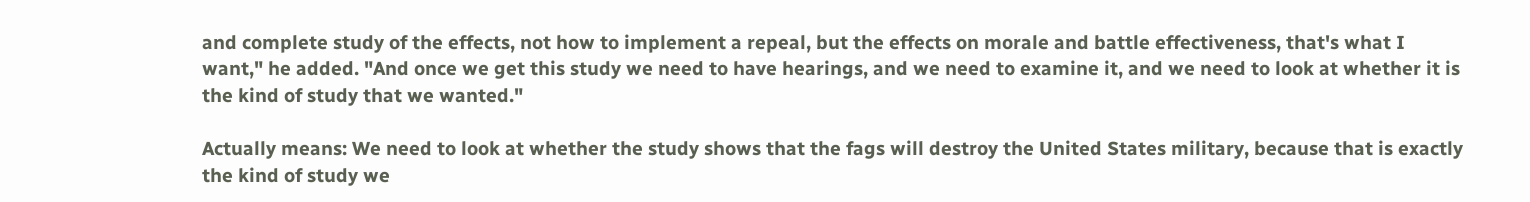and complete study of the effects, not how to implement a repeal, but the effects on morale and battle effectiveness, that's what I want," he added. "And once we get this study we need to have hearings, and we need to examine it, and we need to look at whether it is the kind of study that we wanted."

Actually means: We need to look at whether the study shows that the fags will destroy the United States military, because that is exactly the kind of study we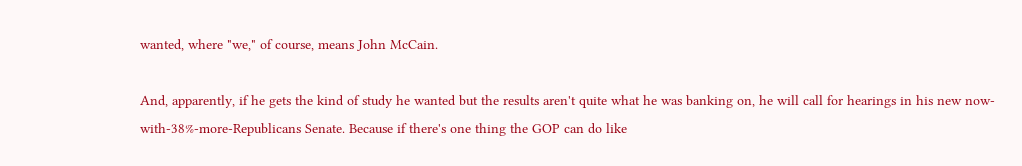wanted, where "we," of course, means John McCain.

And, apparently, if he gets the kind of study he wanted but the results aren't quite what he was banking on, he will call for hearings in his new now-with-38%-more-Republicans Senate. Because if there's one thing the GOP can do like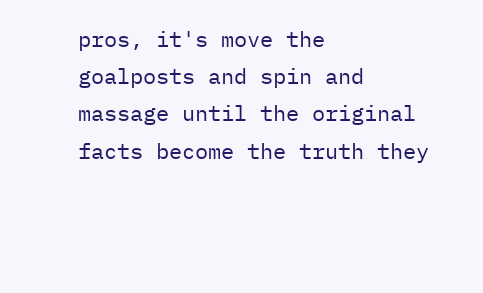pros, it's move the goalposts and spin and massage until the original facts become the truth they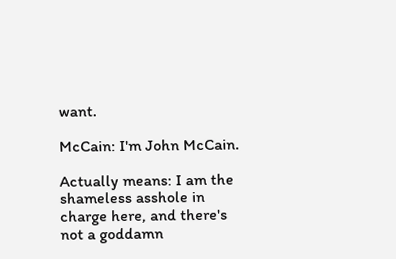want.

McCain: I'm John McCain.

Actually means: I am the shameless asshole in charge here, and there's not a goddamn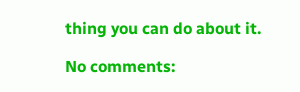thing you can do about it.

No comments: